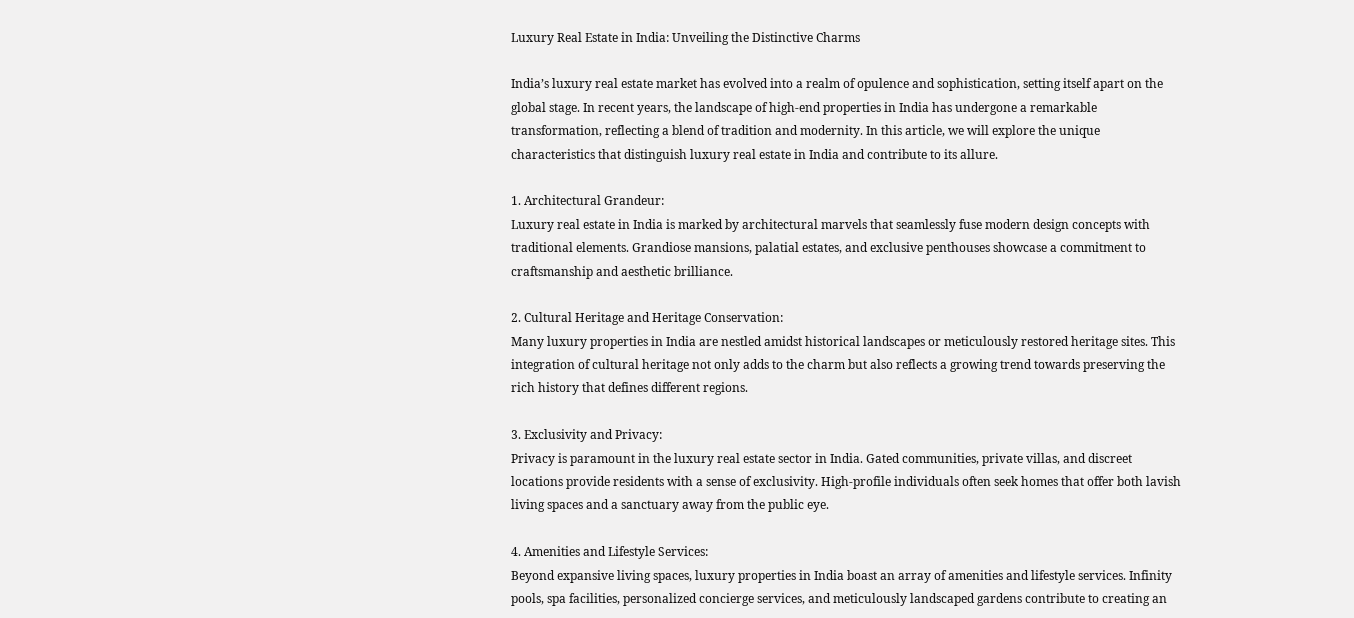Luxury Real Estate in India: Unveiling the Distinctive Charms

India’s luxury real estate market has evolved into a realm of opulence and sophistication, setting itself apart on the global stage. In recent years, the landscape of high-end properties in India has undergone a remarkable transformation, reflecting a blend of tradition and modernity. In this article, we will explore the unique characteristics that distinguish luxury real estate in India and contribute to its allure.

1. Architectural Grandeur:
Luxury real estate in India is marked by architectural marvels that seamlessly fuse modern design concepts with traditional elements. Grandiose mansions, palatial estates, and exclusive penthouses showcase a commitment to craftsmanship and aesthetic brilliance.

2. Cultural Heritage and Heritage Conservation:
Many luxury properties in India are nestled amidst historical landscapes or meticulously restored heritage sites. This integration of cultural heritage not only adds to the charm but also reflects a growing trend towards preserving the rich history that defines different regions.

3. Exclusivity and Privacy:
Privacy is paramount in the luxury real estate sector in India. Gated communities, private villas, and discreet locations provide residents with a sense of exclusivity. High-profile individuals often seek homes that offer both lavish living spaces and a sanctuary away from the public eye.

4. Amenities and Lifestyle Services:
Beyond expansive living spaces, luxury properties in India boast an array of amenities and lifestyle services. Infinity pools, spa facilities, personalized concierge services, and meticulously landscaped gardens contribute to creating an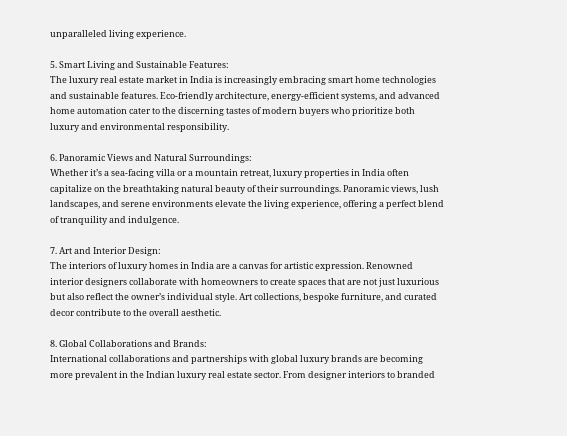unparalleled living experience.

5. Smart Living and Sustainable Features:
The luxury real estate market in India is increasingly embracing smart home technologies and sustainable features. Eco-friendly architecture, energy-efficient systems, and advanced home automation cater to the discerning tastes of modern buyers who prioritize both luxury and environmental responsibility.

6. Panoramic Views and Natural Surroundings:
Whether it’s a sea-facing villa or a mountain retreat, luxury properties in India often capitalize on the breathtaking natural beauty of their surroundings. Panoramic views, lush landscapes, and serene environments elevate the living experience, offering a perfect blend of tranquility and indulgence.

7. Art and Interior Design:
The interiors of luxury homes in India are a canvas for artistic expression. Renowned interior designers collaborate with homeowners to create spaces that are not just luxurious but also reflect the owner’s individual style. Art collections, bespoke furniture, and curated decor contribute to the overall aesthetic.

8. Global Collaborations and Brands:
International collaborations and partnerships with global luxury brands are becoming more prevalent in the Indian luxury real estate sector. From designer interiors to branded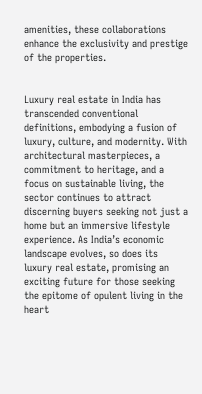amenities, these collaborations enhance the exclusivity and prestige of the properties.


Luxury real estate in India has transcended conventional definitions, embodying a fusion of luxury, culture, and modernity. With architectural masterpieces, a commitment to heritage, and a focus on sustainable living, the sector continues to attract discerning buyers seeking not just a home but an immersive lifestyle experience. As India’s economic landscape evolves, so does its luxury real estate, promising an exciting future for those seeking the epitome of opulent living in the heart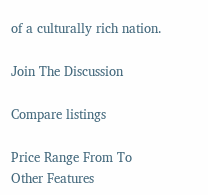of a culturally rich nation.

Join The Discussion

Compare listings

Price Range From To
Other Features